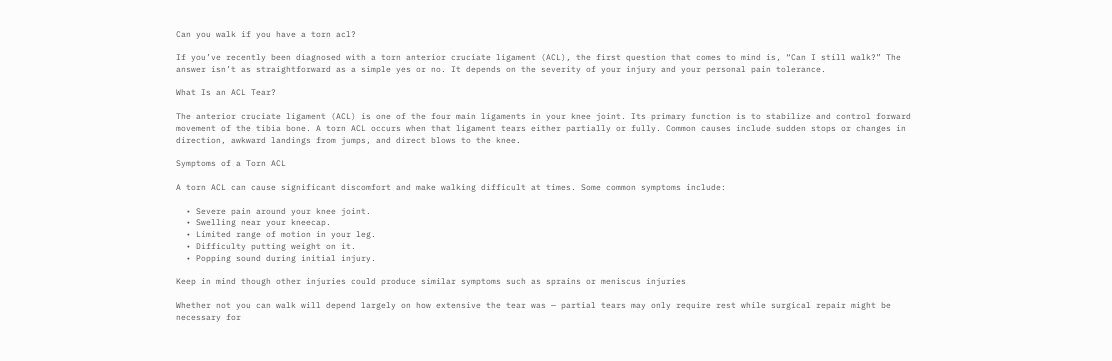Can you walk if you have a torn acl?

If you’ve recently been diagnosed with a torn anterior cruciate ligament (ACL), the first question that comes to mind is, “Can I still walk?” The answer isn’t as straightforward as a simple yes or no. It depends on the severity of your injury and your personal pain tolerance.

What Is an ACL Tear?

The anterior cruciate ligament (ACL) is one of the four main ligaments in your knee joint. Its primary function is to stabilize and control forward movement of the tibia bone. A torn ACL occurs when that ligament tears either partially or fully. Common causes include sudden stops or changes in direction, awkward landings from jumps, and direct blows to the knee.

Symptoms of a Torn ACL

A torn ACL can cause significant discomfort and make walking difficult at times. Some common symptoms include:

  • Severe pain around your knee joint.
  • Swelling near your kneecap.
  • Limited range of motion in your leg.
  • Difficulty putting weight on it.
  • Popping sound during initial injury.

Keep in mind though other injuries could produce similar symptoms such as sprains or meniscus injuries

Whether not you can walk will depend largely on how extensive the tear was — partial tears may only require rest while surgical repair might be necessary for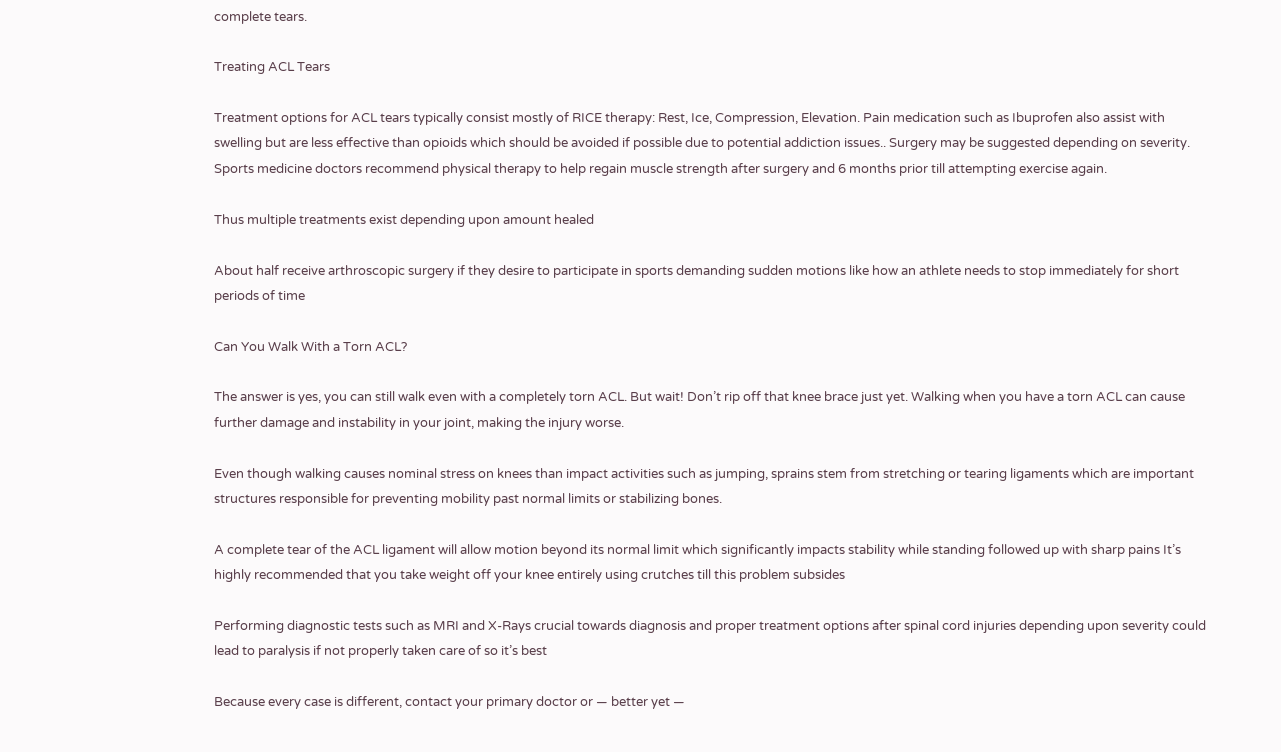complete tears.

Treating ACL Tears

Treatment options for ACL tears typically consist mostly of RICE therapy: Rest, Ice, Compression, Elevation. Pain medication such as Ibuprofen also assist with swelling but are less effective than opioids which should be avoided if possible due to potential addiction issues.. Surgery may be suggested depending on severity. Sports medicine doctors recommend physical therapy to help regain muscle strength after surgery and 6 months prior till attempting exercise again.

Thus multiple treatments exist depending upon amount healed

About half receive arthroscopic surgery if they desire to participate in sports demanding sudden motions like how an athlete needs to stop immediately for short periods of time

Can You Walk With a Torn ACL?

The answer is yes, you can still walk even with a completely torn ACL. But wait! Don’t rip off that knee brace just yet. Walking when you have a torn ACL can cause further damage and instability in your joint, making the injury worse.

Even though walking causes nominal stress on knees than impact activities such as jumping, sprains stem from stretching or tearing ligaments which are important structures responsible for preventing mobility past normal limits or stabilizing bones.

A complete tear of the ACL ligament will allow motion beyond its normal limit which significantly impacts stability while standing followed up with sharp pains It’s highly recommended that you take weight off your knee entirely using crutches till this problem subsides

Performing diagnostic tests such as MRI and X-Rays crucial towards diagnosis and proper treatment options after spinal cord injuries depending upon severity could lead to paralysis if not properly taken care of so it’s best

Because every case is different, contact your primary doctor or ― better yet —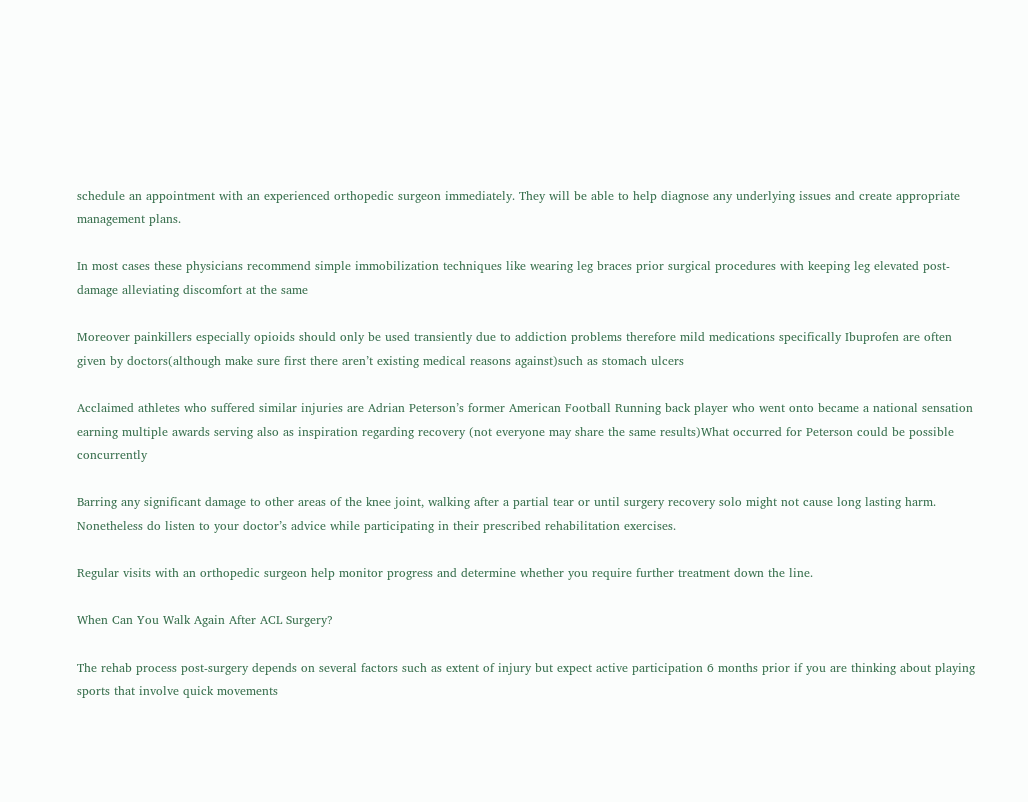schedule an appointment with an experienced orthopedic surgeon immediately. They will be able to help diagnose any underlying issues and create appropriate management plans.

In most cases these physicians recommend simple immobilization techniques like wearing leg braces prior surgical procedures with keeping leg elevated post-damage alleviating discomfort at the same

Moreover painkillers especially opioids should only be used transiently due to addiction problems therefore mild medications specifically Ibuprofen are often given by doctors(although make sure first there aren’t existing medical reasons against)such as stomach ulcers

Acclaimed athletes who suffered similar injuries are Adrian Peterson’s former American Football Running back player who went onto became a national sensation earning multiple awards serving also as inspiration regarding recovery (not everyone may share the same results)What occurred for Peterson could be possible concurrently

Barring any significant damage to other areas of the knee joint, walking after a partial tear or until surgery recovery solo might not cause long lasting harm. Nonetheless do listen to your doctor’s advice while participating in their prescribed rehabilitation exercises.

Regular visits with an orthopedic surgeon help monitor progress and determine whether you require further treatment down the line.

When Can You Walk Again After ACL Surgery?

The rehab process post-surgery depends on several factors such as extent of injury but expect active participation 6 months prior if you are thinking about playing sports that involve quick movements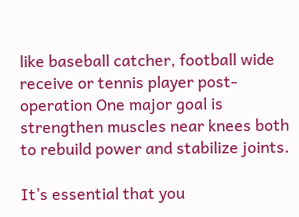like baseball catcher, football wide receive or tennis player post-operation One major goal is strengthen muscles near knees both to rebuild power and stabilize joints.

It’s essential that you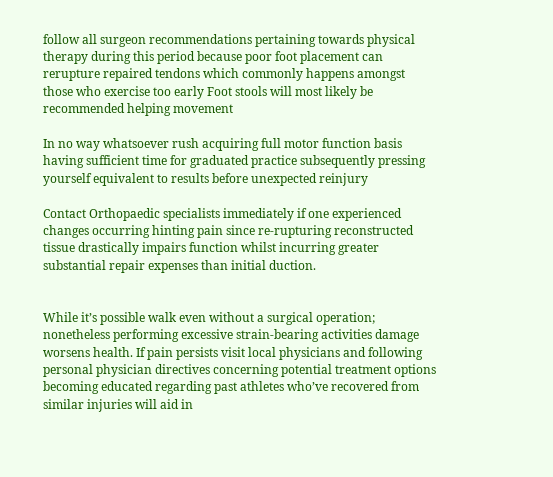follow all surgeon recommendations pertaining towards physical therapy during this period because poor foot placement can rerupture repaired tendons which commonly happens amongst those who exercise too early Foot stools will most likely be recommended helping movement

In no way whatsoever rush acquiring full motor function basis having sufficient time for graduated practice subsequently pressing yourself equivalent to results before unexpected reinjury

Contact Orthopaedic specialists immediately if one experienced changes occurring hinting pain since re-rupturing reconstructed tissue drastically impairs function whilst incurring greater substantial repair expenses than initial duction.


While it’s possible walk even without a surgical operation; nonetheless performing excessive strain-bearing activities damage worsens health. If pain persists visit local physicians and following personal physician directives concerning potential treatment options becoming educated regarding past athletes who’ve recovered from similar injuries will aid in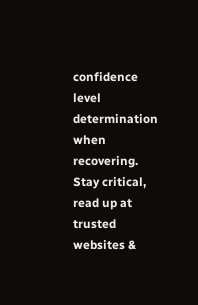confidence level determination when recovering. Stay critical, read up at trusted websites &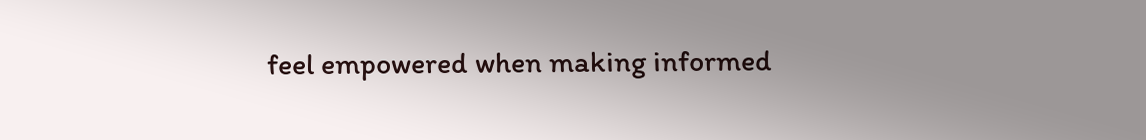feel empowered when making informed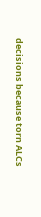decisions because torn ALCs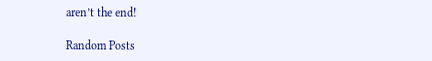aren’t the end!

Random Posts